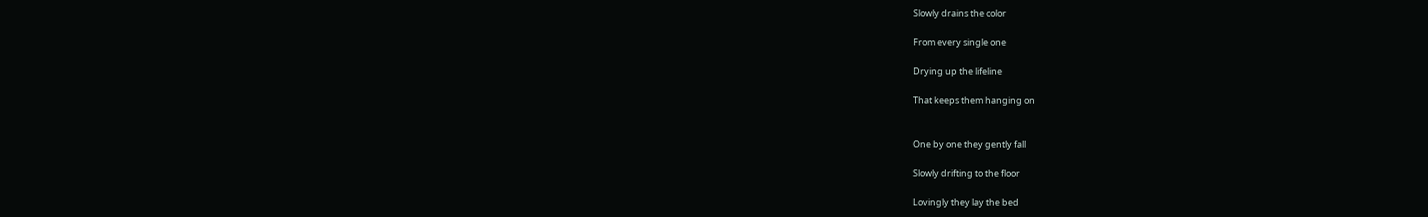Slowly drains the color

From every single one

Drying up the lifeline

That keeps them hanging on


One by one they gently fall

Slowly drifting to the floor

Lovingly they lay the bed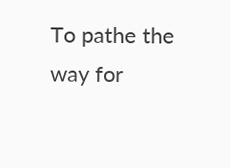To pathe the way for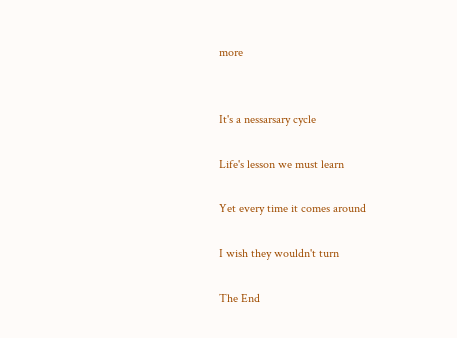more


It's a nessarsary cycle

Life's lesson we must learn

Yet every time it comes around

I wish they wouldn't turn

The End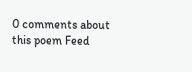0 comments about this poem Feed